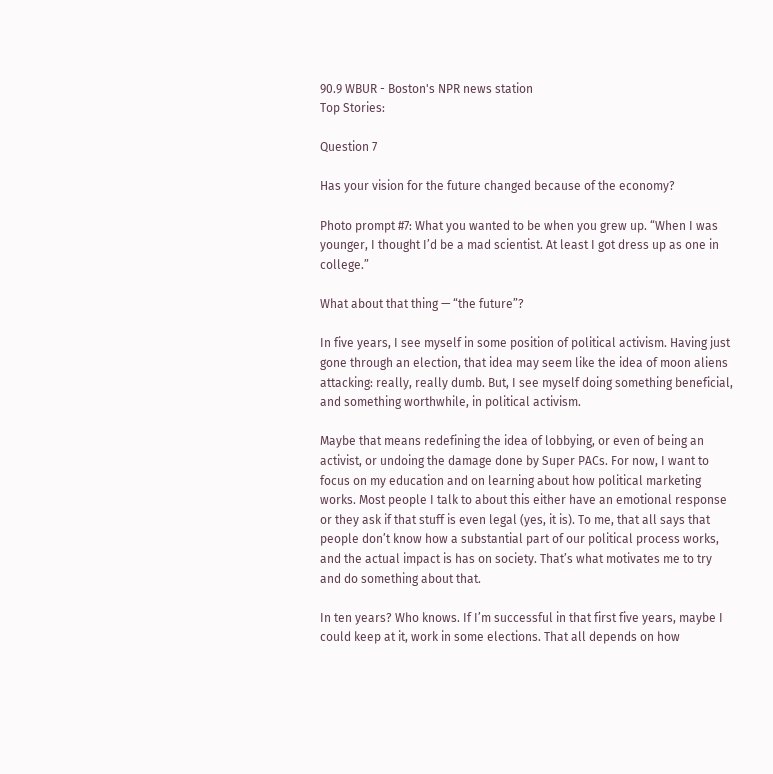90.9 WBUR - Boston's NPR news station
Top Stories:

Question 7

Has your vision for the future changed because of the economy?

Photo prompt #7: What you wanted to be when you grew up. “When I was younger, I thought I’d be a mad scientist. At least I got dress up as one in college.”

What about that thing — “the future”?

In five years, I see myself in some position of political activism. Having just gone through an election, that idea may seem like the idea of moon aliens attacking: really, really dumb. But, I see myself doing something beneficial, and something worthwhile, in political activism.

Maybe that means redefining the idea of lobbying, or even of being an activist, or undoing the damage done by Super PACs. For now, I want to focus on my education and on learning about how political marketing works. Most people I talk to about this either have an emotional response or they ask if that stuff is even legal (yes, it is). To me, that all says that people don’t know how a substantial part of our political process works, and the actual impact is has on society. That’s what motivates me to try and do something about that.

In ten years? Who knows. If I’m successful in that first five years, maybe I could keep at it, work in some elections. That all depends on how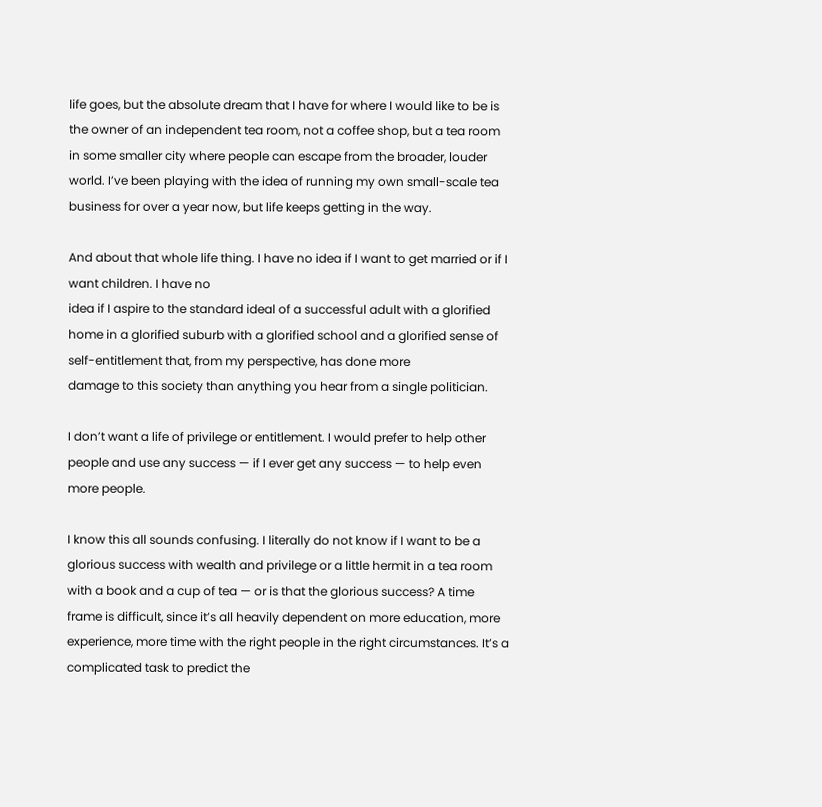life goes, but the absolute dream that I have for where I would like to be is the owner of an independent tea room, not a coffee shop, but a tea room in some smaller city where people can escape from the broader, louder world. I’ve been playing with the idea of running my own small-scale tea business for over a year now, but life keeps getting in the way.

And about that whole life thing. I have no idea if I want to get married or if I want children. I have no
idea if I aspire to the standard ideal of a successful adult with a glorified home in a glorified suburb with a glorified school and a glorified sense of self-entitlement that, from my perspective, has done more
damage to this society than anything you hear from a single politician.

I don’t want a life of privilege or entitlement. I would prefer to help other people and use any success — if I ever get any success — to help even more people.

I know this all sounds confusing. I literally do not know if I want to be a glorious success with wealth and privilege or a little hermit in a tea room with a book and a cup of tea — or is that the glorious success? A time frame is difficult, since it’s all heavily dependent on more education, more experience, more time with the right people in the right circumstances. It’s a complicated task to predict the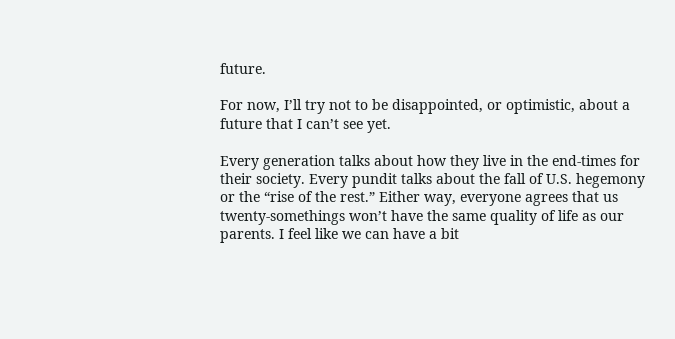future.

For now, I’ll try not to be disappointed, or optimistic, about a future that I can’t see yet.

Every generation talks about how they live in the end-times for their society. Every pundit talks about the fall of U.S. hegemony or the “rise of the rest.” Either way, everyone agrees that us twenty-somethings won’t have the same quality of life as our parents. I feel like we can have a bit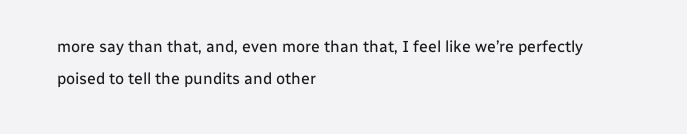more say than that, and, even more than that, I feel like we’re perfectly poised to tell the pundits and other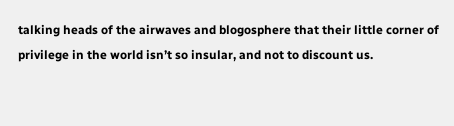talking heads of the airwaves and blogosphere that their little corner of privilege in the world isn’t so insular, and not to discount us.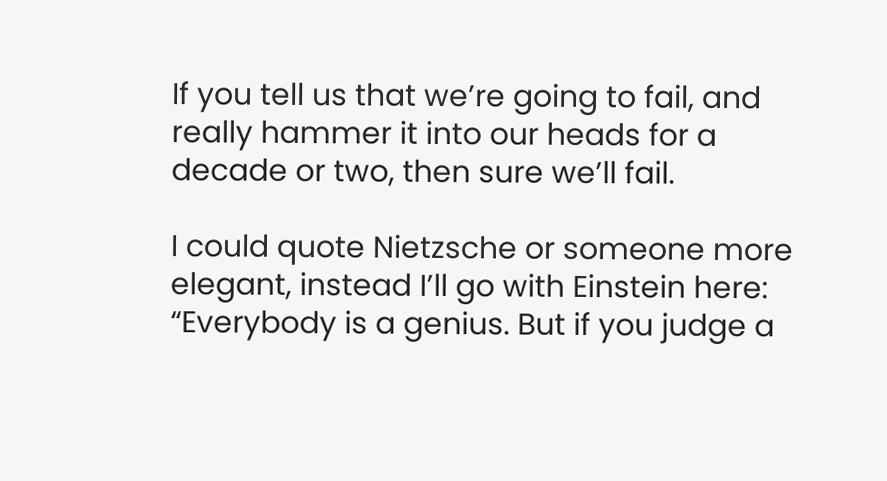If you tell us that we’re going to fail, and really hammer it into our heads for a decade or two, then sure we’ll fail.

I could quote Nietzsche or someone more elegant, instead I’ll go with Einstein here: “Everybody is a genius. But if you judge a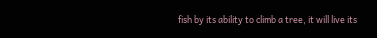fish by its ability to climb a tree, it will live its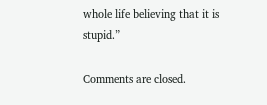whole life believing that it is stupid.”

Comments are closed.